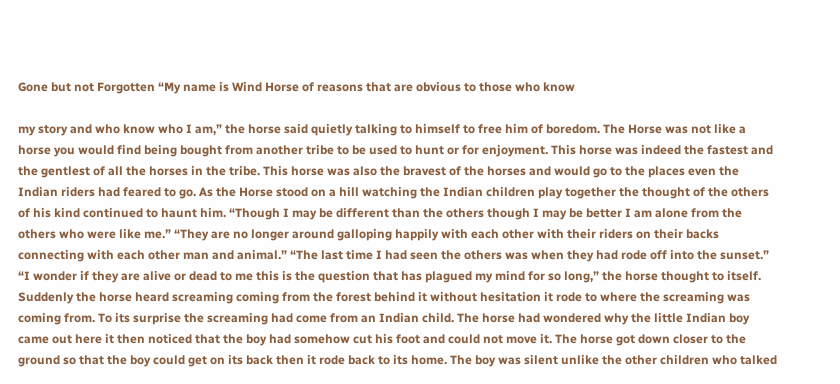Gone but not Forgotten “My name is Wind Horse of reasons that are obvious to those who know

my story and who know who I am,” the horse said quietly talking to himself to free him of boredom. The Horse was not like a horse you would find being bought from another tribe to be used to hunt or for enjoyment. This horse was indeed the fastest and the gentlest of all the horses in the tribe. This horse was also the bravest of the horses and would go to the places even the Indian riders had feared to go. As the Horse stood on a hill watching the Indian children play together the thought of the others of his kind continued to haunt him. “Though I may be different than the others though I may be better I am alone from the others who were like me.” “They are no longer around galloping happily with each other with their riders on their backs connecting with each other man and animal.” “The last time I had seen the others was when they had rode off into the sunset.” “I wonder if they are alive or dead to me this is the question that has plagued my mind for so long,” the horse thought to itself. Suddenly the horse heard screaming coming from the forest behind it without hesitation it rode to where the screaming was coming from. To its surprise the screaming had come from an Indian child. The horse had wondered why the little Indian boy came out here it then noticed that the boy had somehow cut his foot and could not move it. The horse got down closer to the ground so that the boy could get on its back then it rode back to its home. The boy was silent unlike the other children who talked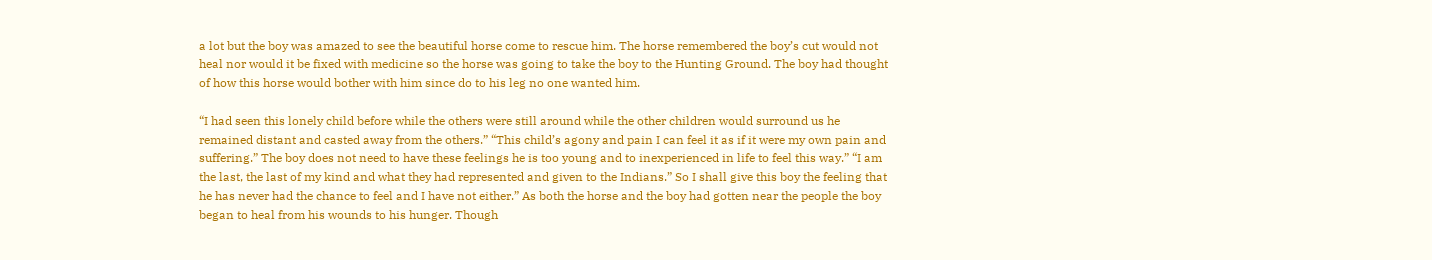a lot but the boy was amazed to see the beautiful horse come to rescue him. The horse remembered the boy’s cut would not heal nor would it be fixed with medicine so the horse was going to take the boy to the Hunting Ground. The boy had thought of how this horse would bother with him since do to his leg no one wanted him.

“I had seen this lonely child before while the others were still around while the other children would surround us he remained distant and casted away from the others.” “This child’s agony and pain I can feel it as if it were my own pain and suffering.” The boy does not need to have these feelings he is too young and to inexperienced in life to feel this way.” “I am the last, the last of my kind and what they had represented and given to the Indians.” So I shall give this boy the feeling that he has never had the chance to feel and I have not either.” As both the horse and the boy had gotten near the people the boy began to heal from his wounds to his hunger. Though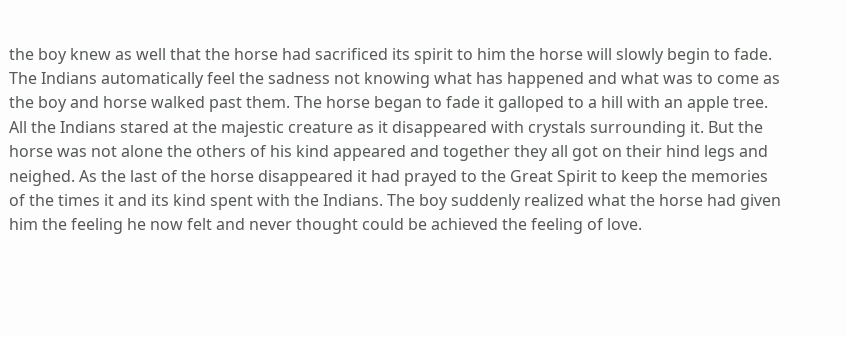the boy knew as well that the horse had sacrificed its spirit to him the horse will slowly begin to fade. The Indians automatically feel the sadness not knowing what has happened and what was to come as the boy and horse walked past them. The horse began to fade it galloped to a hill with an apple tree. All the Indians stared at the majestic creature as it disappeared with crystals surrounding it. But the horse was not alone the others of his kind appeared and together they all got on their hind legs and neighed. As the last of the horse disappeared it had prayed to the Great Spirit to keep the memories of the times it and its kind spent with the Indians. The boy suddenly realized what the horse had given him the feeling he now felt and never thought could be achieved the feeling of love.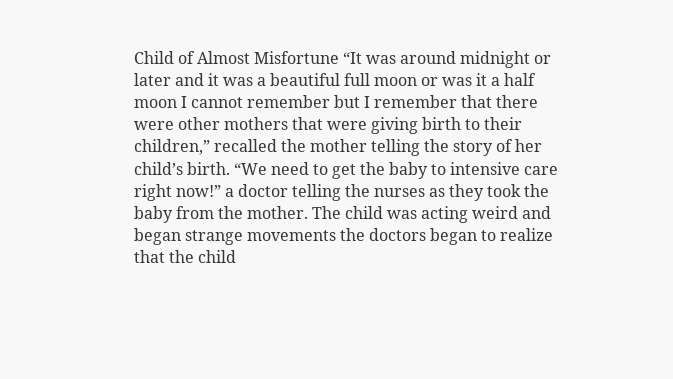Child of Almost Misfortune “It was around midnight or later and it was a beautiful full moon or was it a half moon I cannot remember but I remember that there were other mothers that were giving birth to their children,” recalled the mother telling the story of her child’s birth. “We need to get the baby to intensive care right now!” a doctor telling the nurses as they took the baby from the mother. The child was acting weird and began strange movements the doctors began to realize that the child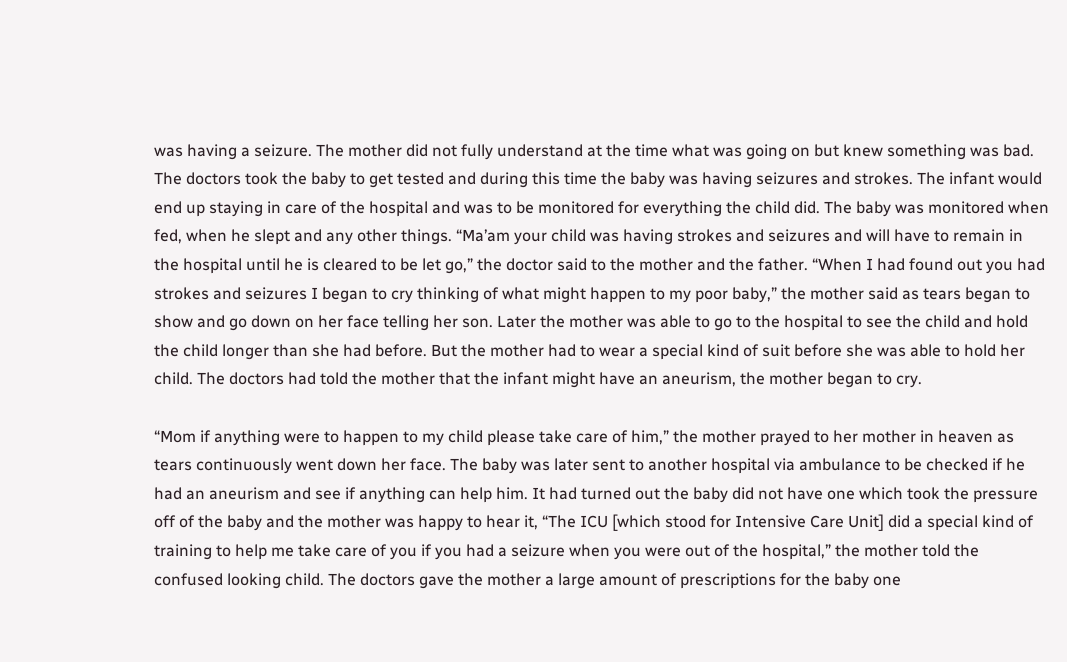was having a seizure. The mother did not fully understand at the time what was going on but knew something was bad. The doctors took the baby to get tested and during this time the baby was having seizures and strokes. The infant would end up staying in care of the hospital and was to be monitored for everything the child did. The baby was monitored when fed, when he slept and any other things. “Ma’am your child was having strokes and seizures and will have to remain in the hospital until he is cleared to be let go,” the doctor said to the mother and the father. “When I had found out you had strokes and seizures I began to cry thinking of what might happen to my poor baby,” the mother said as tears began to show and go down on her face telling her son. Later the mother was able to go to the hospital to see the child and hold the child longer than she had before. But the mother had to wear a special kind of suit before she was able to hold her child. The doctors had told the mother that the infant might have an aneurism, the mother began to cry.

“Mom if anything were to happen to my child please take care of him,” the mother prayed to her mother in heaven as tears continuously went down her face. The baby was later sent to another hospital via ambulance to be checked if he had an aneurism and see if anything can help him. It had turned out the baby did not have one which took the pressure off of the baby and the mother was happy to hear it, “The ICU [which stood for Intensive Care Unit] did a special kind of training to help me take care of you if you had a seizure when you were out of the hospital,” the mother told the confused looking child. The doctors gave the mother a large amount of prescriptions for the baby one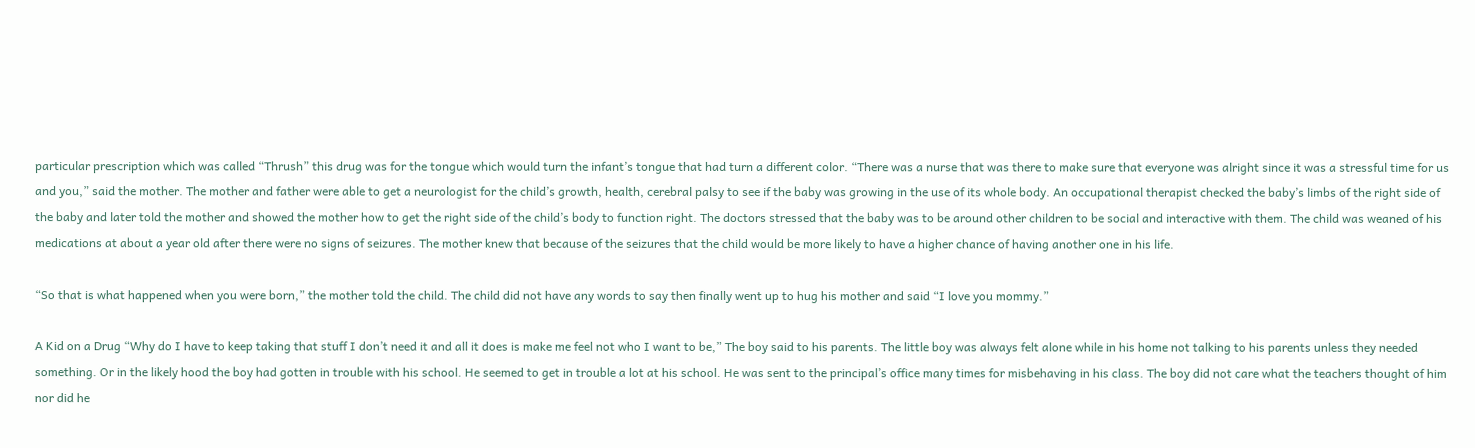particular prescription which was called “Thrush” this drug was for the tongue which would turn the infant’s tongue that had turn a different color. “There was a nurse that was there to make sure that everyone was alright since it was a stressful time for us and you,” said the mother. The mother and father were able to get a neurologist for the child’s growth, health, cerebral palsy to see if the baby was growing in the use of its whole body. An occupational therapist checked the baby’s limbs of the right side of the baby and later told the mother and showed the mother how to get the right side of the child’s body to function right. The doctors stressed that the baby was to be around other children to be social and interactive with them. The child was weaned of his medications at about a year old after there were no signs of seizures. The mother knew that because of the seizures that the child would be more likely to have a higher chance of having another one in his life.

“So that is what happened when you were born,” the mother told the child. The child did not have any words to say then finally went up to hug his mother and said “I love you mommy.”

A Kid on a Drug “Why do I have to keep taking that stuff I don’t need it and all it does is make me feel not who I want to be,” The boy said to his parents. The little boy was always felt alone while in his home not talking to his parents unless they needed something. Or in the likely hood the boy had gotten in trouble with his school. He seemed to get in trouble a lot at his school. He was sent to the principal’s office many times for misbehaving in his class. The boy did not care what the teachers thought of him nor did he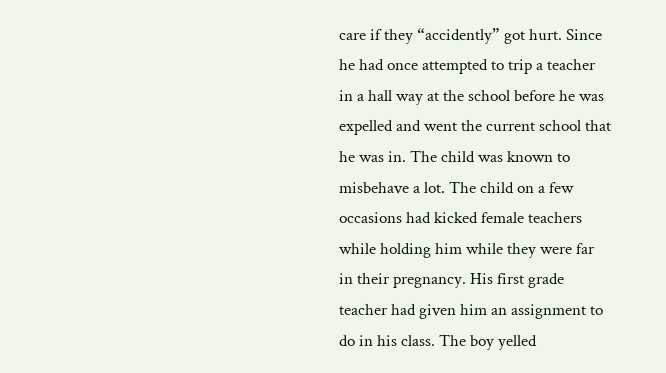care if they “accidently” got hurt. Since he had once attempted to trip a teacher in a hall way at the school before he was expelled and went the current school that he was in. The child was known to misbehave a lot. The child on a few occasions had kicked female teachers while holding him while they were far in their pregnancy. His first grade teacher had given him an assignment to do in his class. The boy yelled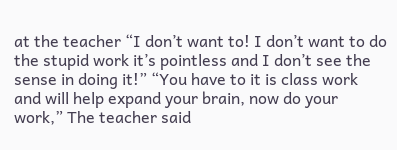at the teacher “I don’t want to! I don’t want to do the stupid work it’s pointless and I don’t see the sense in doing it!” “You have to it is class work and will help expand your brain, now do your work,” The teacher said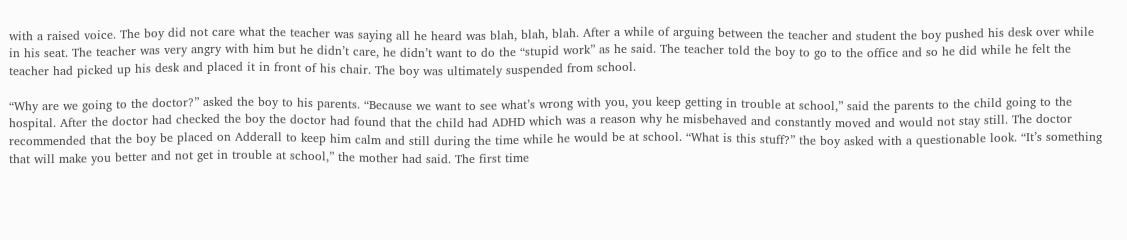with a raised voice. The boy did not care what the teacher was saying all he heard was blah, blah, blah. After a while of arguing between the teacher and student the boy pushed his desk over while in his seat. The teacher was very angry with him but he didn’t care, he didn’t want to do the “stupid work” as he said. The teacher told the boy to go to the office and so he did while he felt the teacher had picked up his desk and placed it in front of his chair. The boy was ultimately suspended from school.

“Why are we going to the doctor?” asked the boy to his parents. “Because we want to see what’s wrong with you, you keep getting in trouble at school,” said the parents to the child going to the hospital. After the doctor had checked the boy the doctor had found that the child had ADHD which was a reason why he misbehaved and constantly moved and would not stay still. The doctor recommended that the boy be placed on Adderall to keep him calm and still during the time while he would be at school. “What is this stuff?” the boy asked with a questionable look. “It’s something that will make you better and not get in trouble at school,” the mother had said. The first time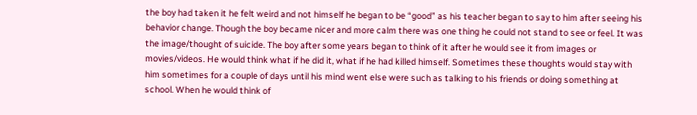the boy had taken it he felt weird and not himself he began to be “good” as his teacher began to say to him after seeing his behavior change. Though the boy became nicer and more calm there was one thing he could not stand to see or feel. It was the image/thought of suicide. The boy after some years began to think of it after he would see it from images or movies/videos. He would think what if he did it, what if he had killed himself. Sometimes these thoughts would stay with him sometimes for a couple of days until his mind went else were such as talking to his friends or doing something at school. When he would think of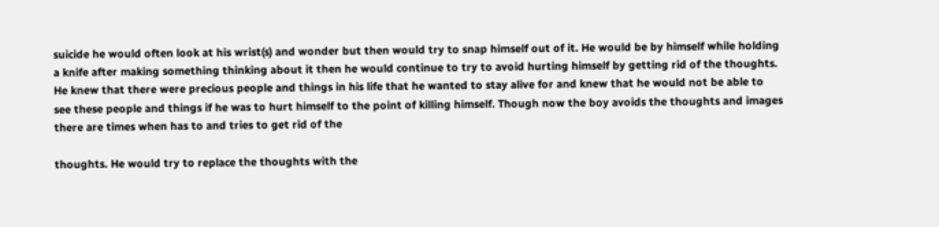suicide he would often look at his wrist(s) and wonder but then would try to snap himself out of it. He would be by himself while holding a knife after making something thinking about it then he would continue to try to avoid hurting himself by getting rid of the thoughts. He knew that there were precious people and things in his life that he wanted to stay alive for and knew that he would not be able to see these people and things if he was to hurt himself to the point of killing himself. Though now the boy avoids the thoughts and images there are times when has to and tries to get rid of the

thoughts. He would try to replace the thoughts with the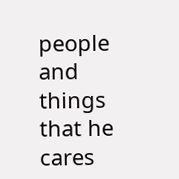people and things that he cares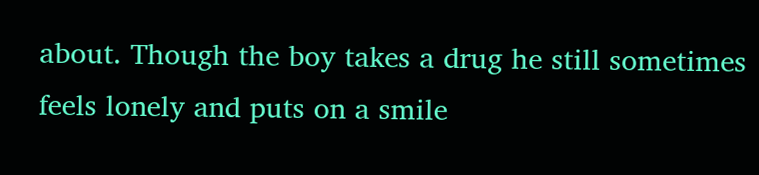about. Though the boy takes a drug he still sometimes feels lonely and puts on a smile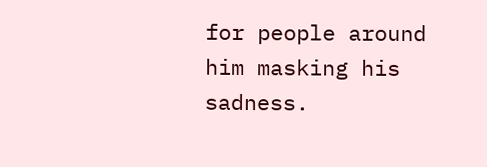for people around him masking his sadness.